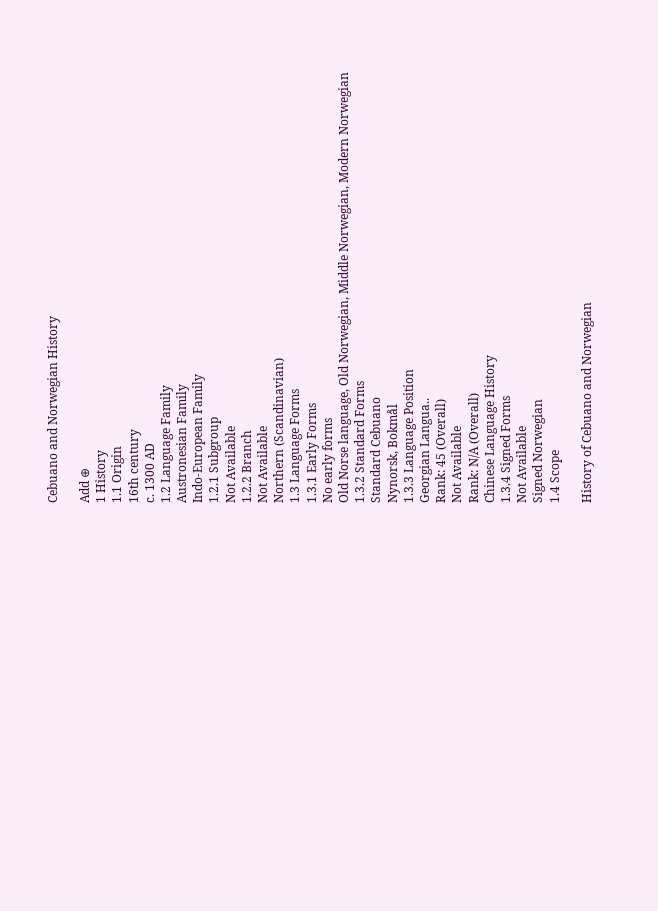Cebuano and Norwegian History

Add ⊕
1 History
1.1 Origin
16th century
c. 1300 AD
1.2 Language Family
Austronesian Family
Indo-European Family
1.2.1 Subgroup
Not Available
1.2.2 Branch
Not Available
Northern (Scandinavian)
1.3 Language Forms
1.3.1 Early Forms
No early forms
Old Norse language, Old Norwegian, Middle Norwegian, Modern Norwegian
1.3.2 Standard Forms
Standard Cebuano
Nynorsk, Bokmål
1.3.3 Language Position
Georgian Langua..
Rank: 45 (Overall)
Not Available
Rank: N/A (Overall)
Chinese Language History
1.3.4 Signed Forms
Not Available
Signed Norwegian
1.4 Scope

History of Cebuano and Norwegian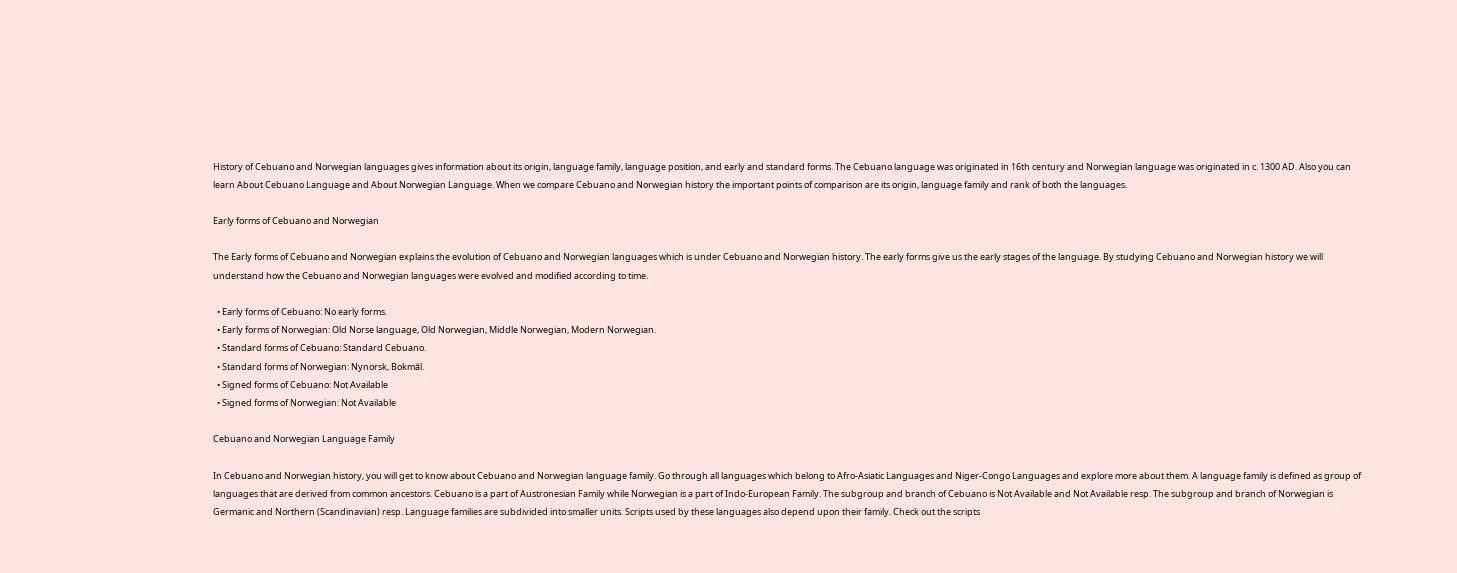History of Cebuano and Norwegian languages gives information about its origin, language family, language position, and early and standard forms. The Cebuano language was originated in 16th century and Norwegian language was originated in c. 1300 AD. Also you can learn About Cebuano Language and About Norwegian Language. When we compare Cebuano and Norwegian history the important points of comparison are its origin, language family and rank of both the languages.

Early forms of Cebuano and Norwegian

The Early forms of Cebuano and Norwegian explains the evolution of Cebuano and Norwegian languages which is under Cebuano and Norwegian history. The early forms give us the early stages of the language. By studying Cebuano and Norwegian history we will understand how the Cebuano and Norwegian languages were evolved and modified according to time.

  • Early forms of Cebuano: No early forms.
  • Early forms of Norwegian: Old Norse language, Old Norwegian, Middle Norwegian, Modern Norwegian.
  • Standard forms of Cebuano: Standard Cebuano.
  • Standard forms of Norwegian: Nynorsk, Bokmål.
  • Signed forms of Cebuano: Not Available
  • Signed forms of Norwegian: Not Available

Cebuano and Norwegian Language Family

In Cebuano and Norwegian history, you will get to know about Cebuano and Norwegian language family. Go through all languages which belong to Afro-Asiatic Languages and Niger-Congo Languages and explore more about them. A language family is defined as group of languages that are derived from common ancestors. Cebuano is a part of Austronesian Family while Norwegian is a part of Indo-European Family. The subgroup and branch of Cebuano is Not Available and Not Available resp. The subgroup and branch of Norwegian is Germanic and Northern (Scandinavian) resp. Language families are subdivided into smaller units. Scripts used by these languages also depend upon their family. Check out the scripts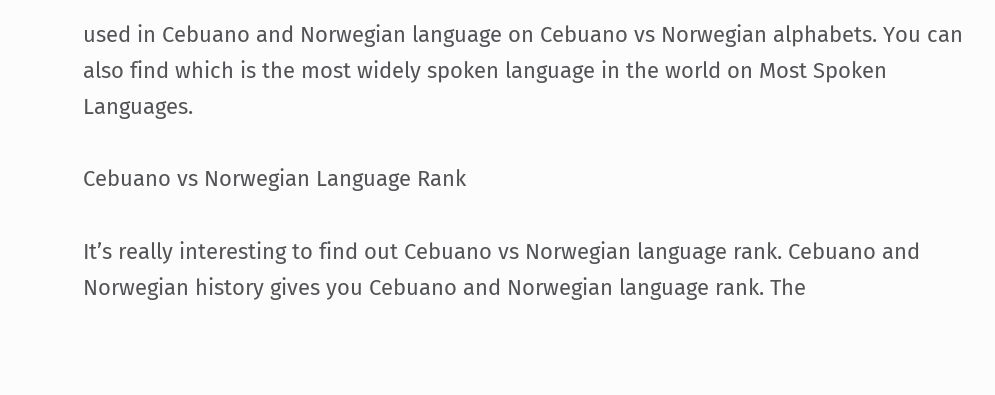used in Cebuano and Norwegian language on Cebuano vs Norwegian alphabets. You can also find which is the most widely spoken language in the world on Most Spoken Languages.

Cebuano vs Norwegian Language Rank

It’s really interesting to find out Cebuano vs Norwegian language rank. Cebuano and Norwegian history gives you Cebuano and Norwegian language rank. The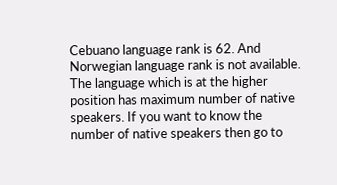Cebuano language rank is 62. And Norwegian language rank is not available. The language which is at the higher position has maximum number of native speakers. If you want to know the number of native speakers then go to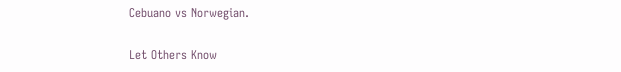Cebuano vs Norwegian.

Let Others Know